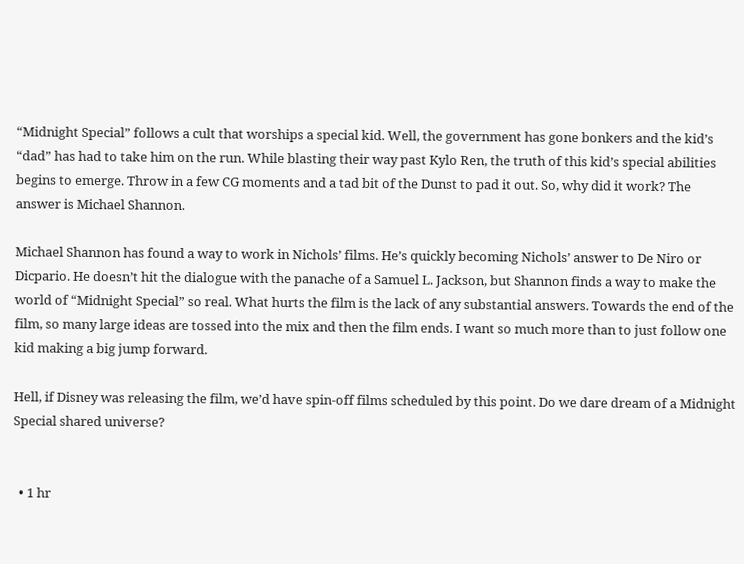“Midnight Special” follows a cult that worships a special kid. Well, the government has gone bonkers and the kid’s “dad” has had to take him on the run. While blasting their way past Kylo Ren, the truth of this kid’s special abilities begins to emerge. Throw in a few CG moments and a tad bit of the Dunst to pad it out. So, why did it work? The answer is Michael Shannon.

Michael Shannon has found a way to work in Nichols’ films. He’s quickly becoming Nichols’ answer to De Niro or Dicpario. He doesn’t hit the dialogue with the panache of a Samuel L. Jackson, but Shannon finds a way to make the world of “Midnight Special” so real. What hurts the film is the lack of any substantial answers. Towards the end of the film, so many large ideas are tossed into the mix and then the film ends. I want so much more than to just follow one kid making a big jump forward.

Hell, if Disney was releasing the film, we’d have spin-off films scheduled by this point. Do we dare dream of a Midnight Special shared universe?


  • 1 hr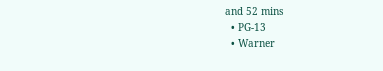and 52 mins
  • PG-13
  • Warner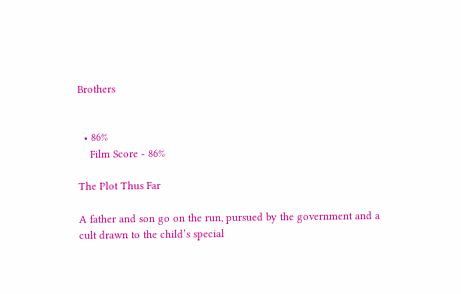Brothers


  • 86%
    Film Score - 86%

The Plot Thus Far

A father and son go on the run, pursued by the government and a cult drawn to the child’s special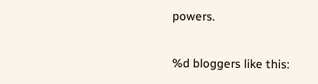powers.

%d bloggers like this: